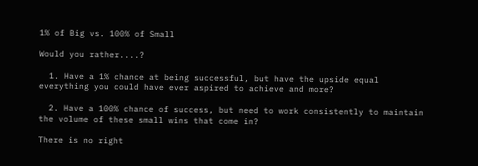1% of Big vs. 100% of Small

Would you rather....?

  1. Have a 1% chance at being successful, but have the upside equal everything you could have ever aspired to achieve and more?

  2. Have a 100% chance of success, but need to work consistently to maintain the volume of these small wins that come in?

There is no right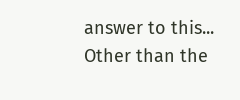answer to this... Other than the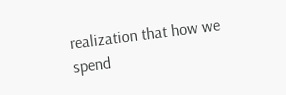realization that how we spend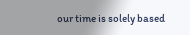our time is solely based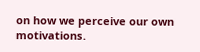on how we perceive our own motivations.